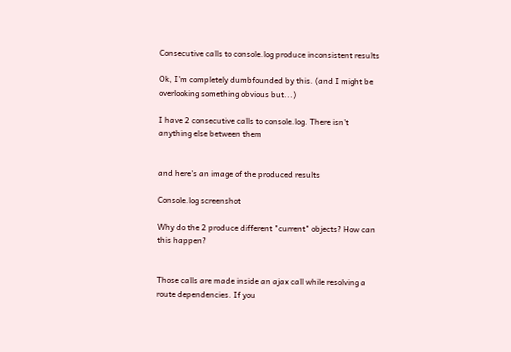Consecutive calls to console.log produce inconsistent results

Ok, I'm completely dumbfounded by this. (and I might be overlooking something obvious but...)

I have 2 consecutive calls to console.log. There isn't anything else between them


and here's an image of the produced results

Console.log screenshot

Why do the 2 produce different "current" objects? How can this happen?


Those calls are made inside an ajax call while resolving a route dependencies. If you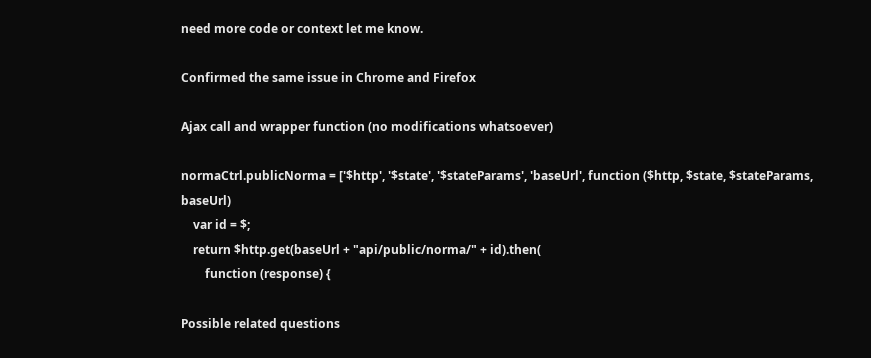need more code or context let me know.

Confirmed the same issue in Chrome and Firefox

Ajax call and wrapper function (no modifications whatsoever)

normaCtrl.publicNorma = ['$http', '$state', '$stateParams', 'baseUrl', function ($http, $state, $stateParams, baseUrl)
    var id = $;
    return $http.get(baseUrl + "api/public/norma/" + id).then(
        function (response) {

Possible related questions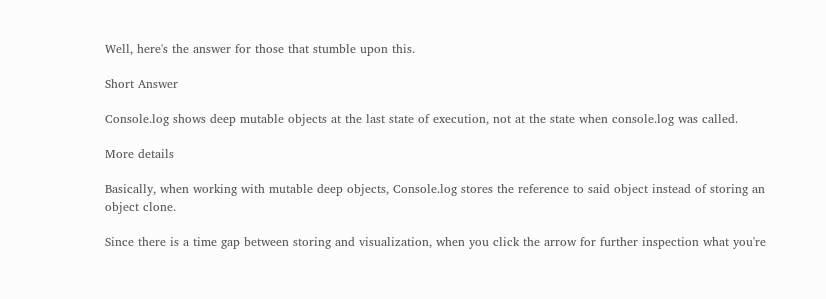Well, here's the answer for those that stumble upon this.

Short Answer

Console.log shows deep mutable objects at the last state of execution, not at the state when console.log was called.

More details

Basically, when working with mutable deep objects, Console.log stores the reference to said object instead of storing an object clone.

Since there is a time gap between storing and visualization, when you click the arrow for further inspection what you're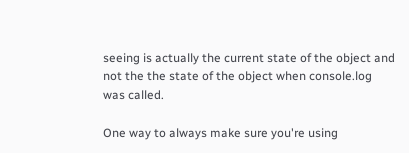seeing is actually the current state of the object and not the the state of the object when console.log was called.

One way to always make sure you're using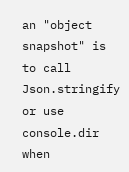an "object snapshot" is to call Json.stringify or use console.dir when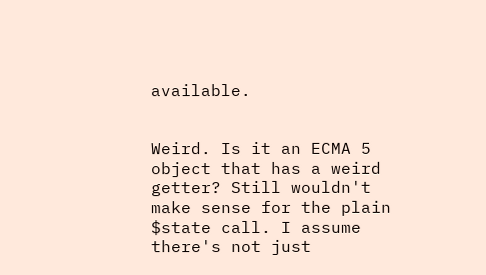available.


Weird. Is it an ECMA 5 object that has a weird getter? Still wouldn't make sense for the plain $state call. I assume there's not just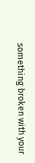something broken with your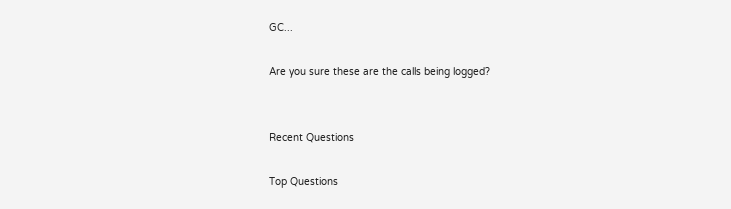GC...

Are you sure these are the calls being logged?


Recent Questions

Top Questions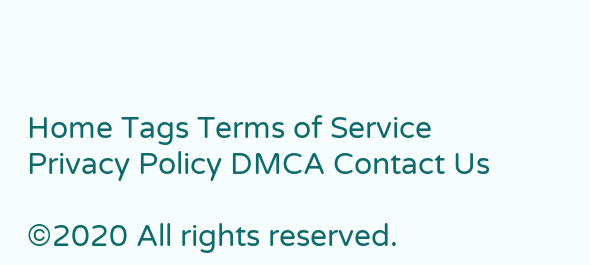Home Tags Terms of Service Privacy Policy DMCA Contact Us

©2020 All rights reserved.